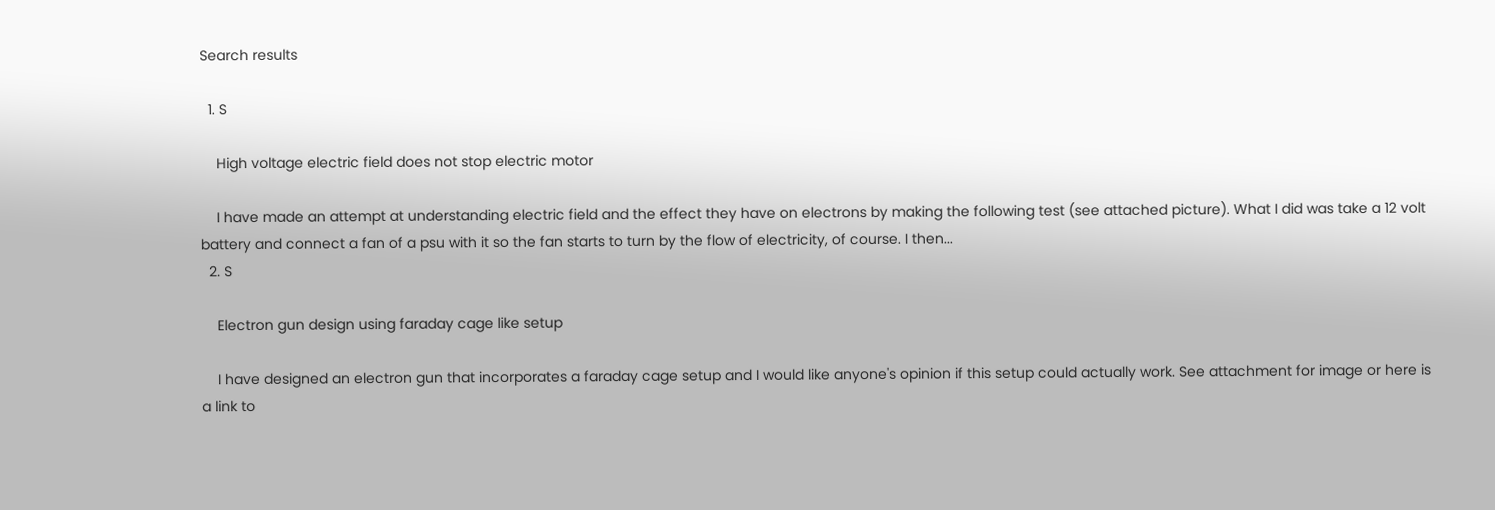Search results

  1. S

    High voltage electric field does not stop electric motor

    I have made an attempt at understanding electric field and the effect they have on electrons by making the following test (see attached picture). What I did was take a 12 volt battery and connect a fan of a psu with it so the fan starts to turn by the flow of electricity, of course. I then...
  2. S

    Electron gun design using faraday cage like setup

    I have designed an electron gun that incorporates a faraday cage setup and I would like anyone's opinion if this setup could actually work. See attachment for image or here is a link to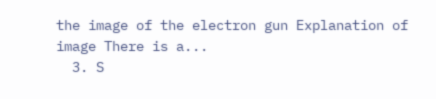the image of the electron gun Explanation of image There is a...
  3. S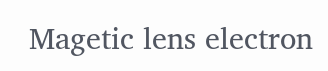Magetic lens electron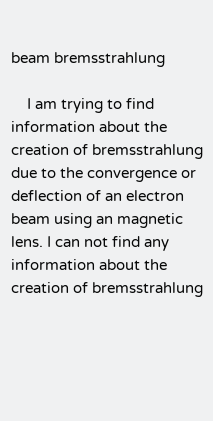beam bremsstrahlung

    I am trying to find information about the creation of bremsstrahlung due to the convergence or deflection of an electron beam using an magnetic lens. I can not find any information about the creation of bremsstrahlung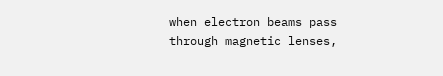when electron beams pass through magnetic lenses,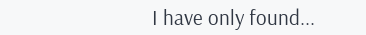I have only found...